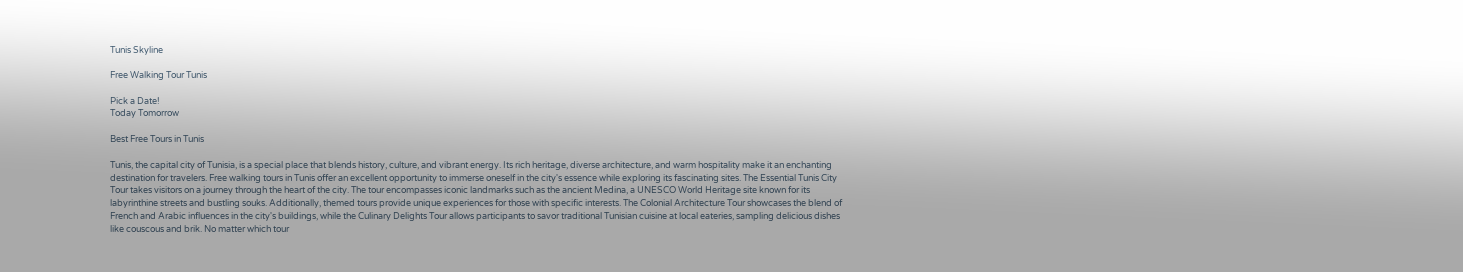Tunis Skyline

Free Walking Tour Tunis

Pick a Date!
Today Tomorrow

Best Free Tours in Tunis

Tunis, the capital city of Tunisia, is a special place that blends history, culture, and vibrant energy. Its rich heritage, diverse architecture, and warm hospitality make it an enchanting destination for travelers. Free walking tours in Tunis offer an excellent opportunity to immerse oneself in the city's essence while exploring its fascinating sites. The Essential Tunis City Tour takes visitors on a journey through the heart of the city. The tour encompasses iconic landmarks such as the ancient Medina, a UNESCO World Heritage site known for its labyrinthine streets and bustling souks. Additionally, themed tours provide unique experiences for those with specific interests. The Colonial Architecture Tour showcases the blend of French and Arabic influences in the city's buildings, while the Culinary Delights Tour allows participants to savor traditional Tunisian cuisine at local eateries, sampling delicious dishes like couscous and brik. No matter which tour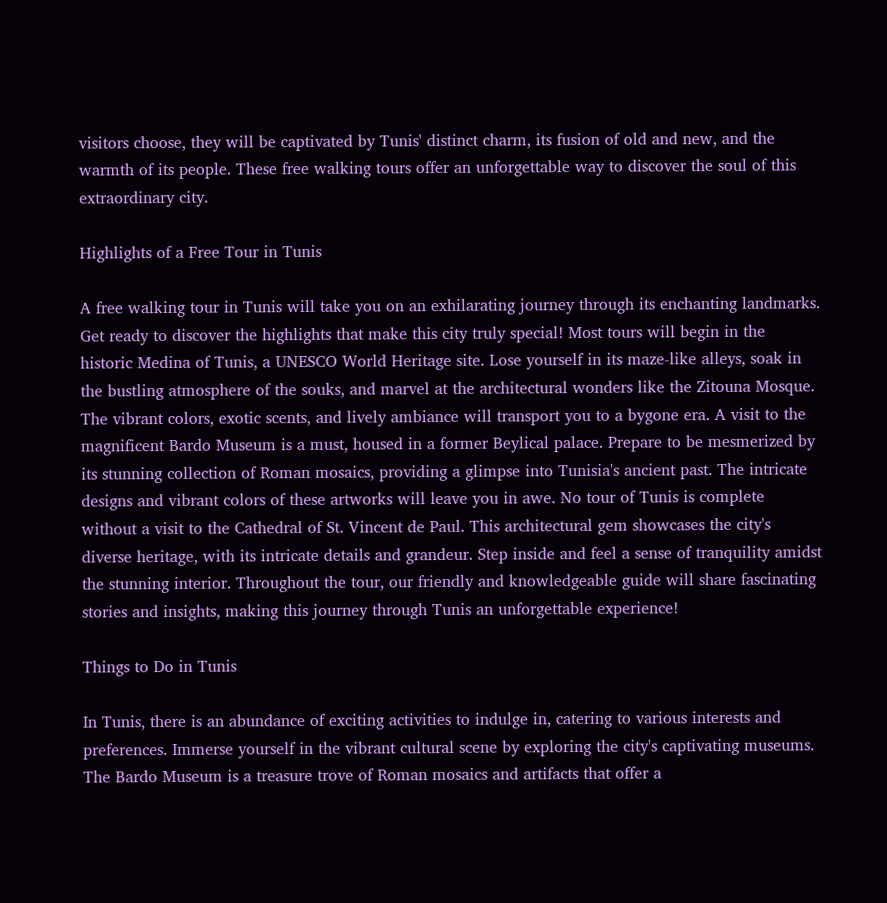visitors choose, they will be captivated by Tunis' distinct charm, its fusion of old and new, and the warmth of its people. These free walking tours offer an unforgettable way to discover the soul of this extraordinary city.

Highlights of a Free Tour in Tunis

A free walking tour in Tunis will take you on an exhilarating journey through its enchanting landmarks. Get ready to discover the highlights that make this city truly special! Most tours will begin in the historic Medina of Tunis, a UNESCO World Heritage site. Lose yourself in its maze-like alleys, soak in the bustling atmosphere of the souks, and marvel at the architectural wonders like the Zitouna Mosque. The vibrant colors, exotic scents, and lively ambiance will transport you to a bygone era. A visit to the magnificent Bardo Museum is a must, housed in a former Beylical palace. Prepare to be mesmerized by its stunning collection of Roman mosaics, providing a glimpse into Tunisia's ancient past. The intricate designs and vibrant colors of these artworks will leave you in awe. No tour of Tunis is complete without a visit to the Cathedral of St. Vincent de Paul. This architectural gem showcases the city's diverse heritage, with its intricate details and grandeur. Step inside and feel a sense of tranquility amidst the stunning interior. Throughout the tour, our friendly and knowledgeable guide will share fascinating stories and insights, making this journey through Tunis an unforgettable experience!

Things to Do in Tunis

In Tunis, there is an abundance of exciting activities to indulge in, catering to various interests and preferences. Immerse yourself in the vibrant cultural scene by exploring the city's captivating museums. The Bardo Museum is a treasure trove of Roman mosaics and artifacts that offer a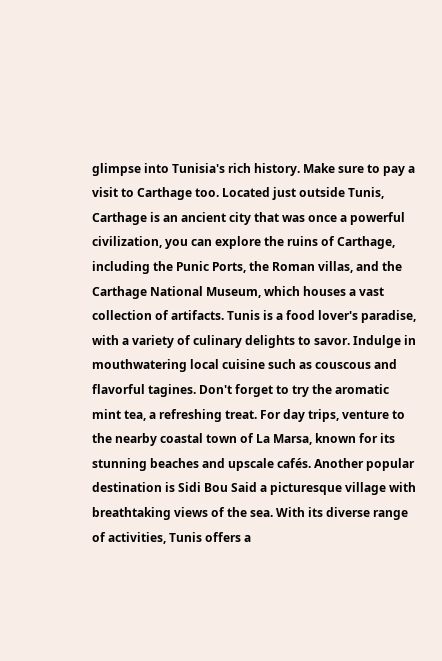glimpse into Tunisia's rich history. Make sure to pay a visit to Carthage too. Located just outside Tunis, Carthage is an ancient city that was once a powerful civilization, you can explore the ruins of Carthage, including the Punic Ports, the Roman villas, and the Carthage National Museum, which houses a vast collection of artifacts. Tunis is a food lover's paradise, with a variety of culinary delights to savor. Indulge in mouthwatering local cuisine such as couscous and flavorful tagines. Don't forget to try the aromatic mint tea, a refreshing treat. For day trips, venture to the nearby coastal town of La Marsa, known for its stunning beaches and upscale cafés. Another popular destination is Sidi Bou Said a picturesque village with breathtaking views of the sea. With its diverse range of activities, Tunis offers a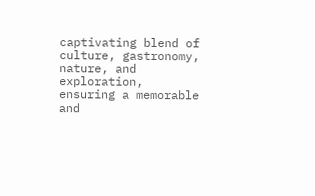captivating blend of culture, gastronomy, nature, and exploration, ensuring a memorable and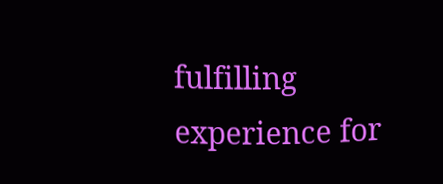fulfilling experience for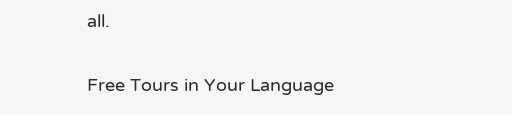all.

Free Tours in Your Language